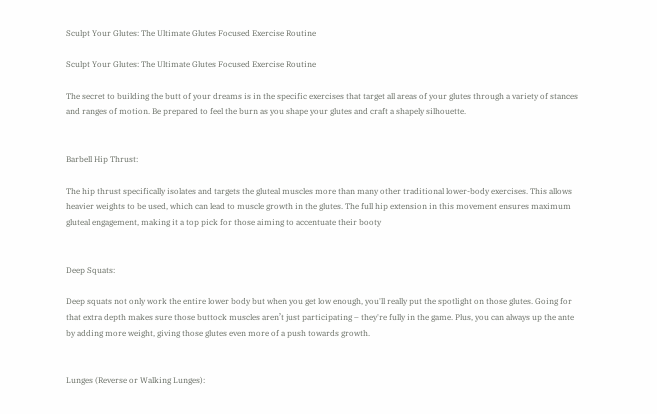Sculpt Your Glutes: The Ultimate Glutes Focused Exercise Routine

Sculpt Your Glutes: The Ultimate Glutes Focused Exercise Routine

The secret to building the butt of your dreams is in the specific exercises that target all areas of your glutes through a variety of stances and ranges of motion. Be prepared to feel the burn as you shape your glutes and craft a shapely silhouette.


Barbell Hip Thrust:

The hip thrust specifically isolates and targets the gluteal muscles more than many other traditional lower-body exercises. This allows heavier weights to be used, which can lead to muscle growth in the glutes. The full hip extension in this movement ensures maximum gluteal engagement, making it a top pick for those aiming to accentuate their booty


Deep Squats:

Deep squats not only work the entire lower body but when you get low enough, you'll really put the spotlight on those glutes. Going for that extra depth makes sure those buttock muscles aren’t just participating – they're fully in the game. Plus, you can always up the ante by adding more weight, giving those glutes even more of a push towards growth.


Lunges (Reverse or Walking Lunges):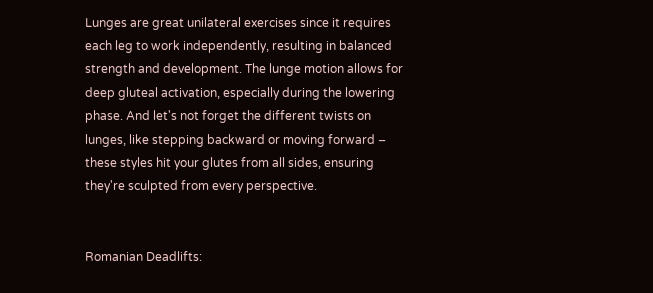Lunges are great unilateral exercises since it requires each leg to work independently, resulting in balanced strength and development. The lunge motion allows for deep gluteal activation, especially during the lowering phase. And let's not forget the different twists on lunges, like stepping backward or moving forward – these styles hit your glutes from all sides, ensuring they're sculpted from every perspective.


Romanian Deadlifts: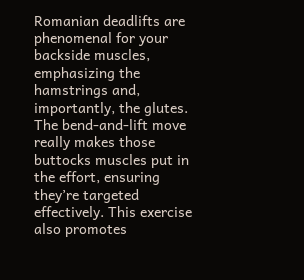Romanian deadlifts are phenomenal for your backside muscles, emphasizing the hamstrings and, importantly, the glutes. The bend-and-lift move really makes those buttocks muscles put in the effort, ensuring they’re targeted effectively. This exercise also promotes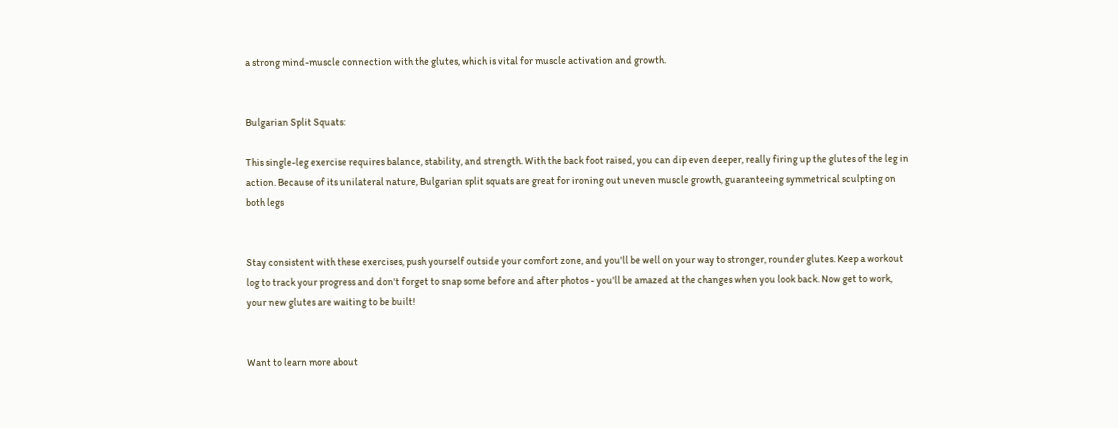a strong mind-muscle connection with the glutes, which is vital for muscle activation and growth.


Bulgarian Split Squats:

This single-leg exercise requires balance, stability, and strength. With the back foot raised, you can dip even deeper, really firing up the glutes of the leg in action. Because of its unilateral nature, Bulgarian split squats are great for ironing out uneven muscle growth, guaranteeing symmetrical sculpting on both legs


Stay consistent with these exercises, push yourself outside your comfort zone, and you'll be well on your way to stronger, rounder glutes. Keep a workout log to track your progress and don't forget to snap some before and after photos - you'll be amazed at the changes when you look back. Now get to work, your new glutes are waiting to be built!


Want to learn more about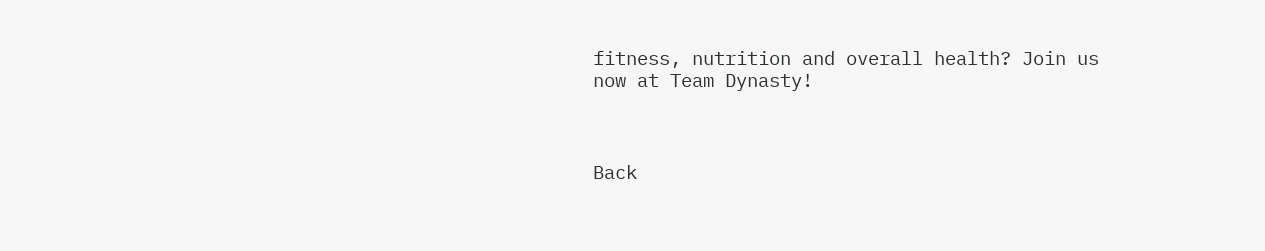fitness, nutrition and overall health? Join us now at Team Dynasty!



Back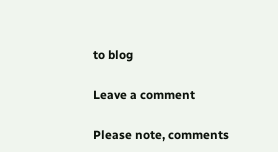to blog

Leave a comment

Please note, comments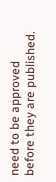need to be approved before they are published.